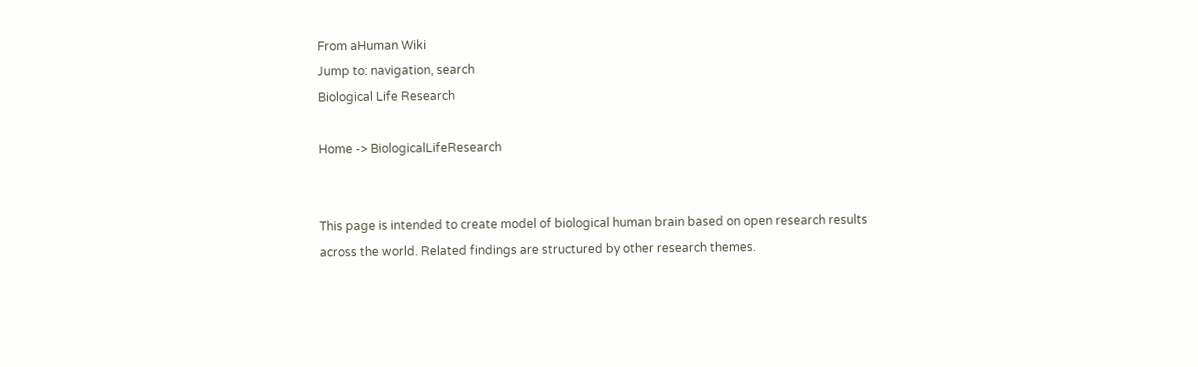From aHuman Wiki
Jump to: navigation, search
Biological Life Research

Home -> BiologicalLifeResearch


This page is intended to create model of biological human brain based on open research results across the world. Related findings are structured by other research themes.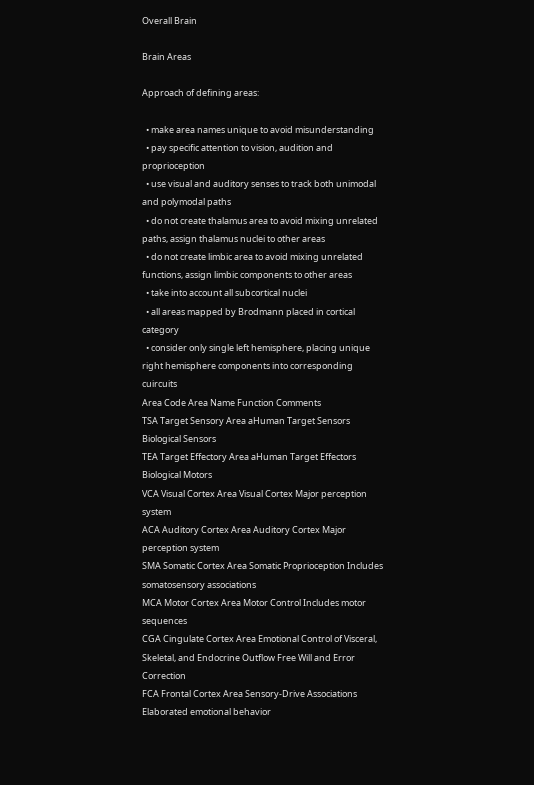Overall Brain

Brain Areas

Approach of defining areas:

  • make area names unique to avoid misunderstanding
  • pay specific attention to vision, audition and proprioception
  • use visual and auditory senses to track both unimodal and polymodal paths
  • do not create thalamus area to avoid mixing unrelated paths, assign thalamus nuclei to other areas
  • do not create limbic area to avoid mixing unrelated functions, assign limbic components to other areas
  • take into account all subcortical nuclei
  • all areas mapped by Brodmann placed in cortical category
  • consider only single left hemisphere, placing unique right hemisphere components into corresponding cuircuits
Area Code Area Name Function Comments
TSA Target Sensory Area aHuman Target Sensors Biological Sensors
TEA Target Effectory Area aHuman Target Effectors Biological Motors
VCA Visual Cortex Area Visual Cortex Major perception system
ACA Auditory Cortex Area Auditory Cortex Major perception system
SMA Somatic Cortex Area Somatic Proprioception Includes somatosensory associations
MCA Motor Cortex Area Motor Control Includes motor sequences
CGA Cingulate Cortex Area Emotional Control of Visceral, Skeletal, and Endocrine Outflow Free Will and Error Correction
FCA Frontal Cortex Area Sensory-Drive Associations Elaborated emotional behavior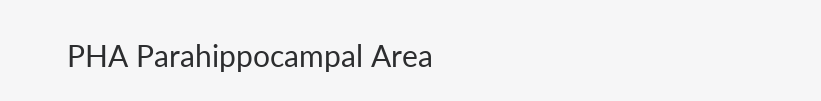PHA Parahippocampal Area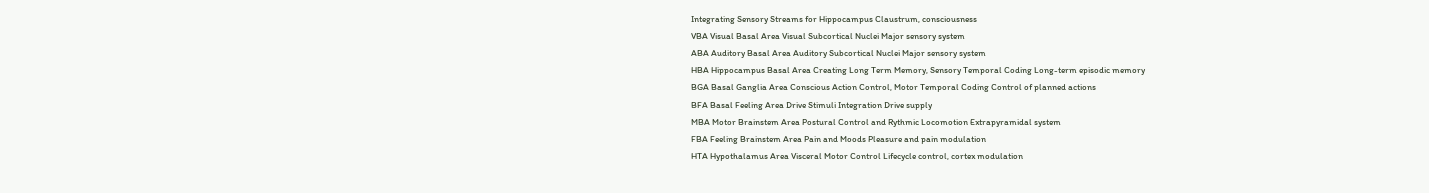Integrating Sensory Streams for Hippocampus Claustrum, consciousness
VBA Visual Basal Area Visual Subcortical Nuclei Major sensory system
ABA Auditory Basal Area Auditory Subcortical Nuclei Major sensory system
HBA Hippocampus Basal Area Creating Long Term Memory, Sensory Temporal Coding Long-term episodic memory
BGA Basal Ganglia Area Conscious Action Control, Motor Temporal Coding Control of planned actions
BFA Basal Feeling Area Drive Stimuli Integration Drive supply
MBA Motor Brainstem Area Postural Control and Rythmic Locomotion Extrapyramidal system
FBA Feeling Brainstem Area Pain and Moods Pleasure and pain modulation
HTA Hypothalamus Area Visceral Motor Control Lifecycle control, cortex modulation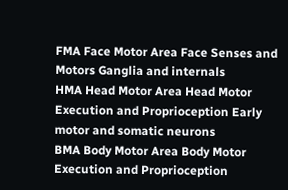FMA Face Motor Area Face Senses and Motors Ganglia and internals
HMA Head Motor Area Head Motor Execution and Proprioception Early motor and somatic neurons
BMA Body Motor Area Body Motor Execution and Proprioception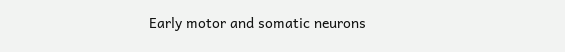Early motor and somatic neurons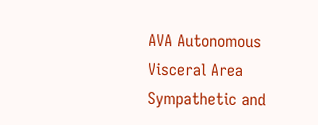AVA Autonomous Visceral Area Sympathetic and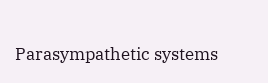Parasympathetic systems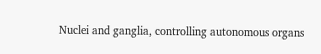Nuclei and ganglia, controlling autonomous organs